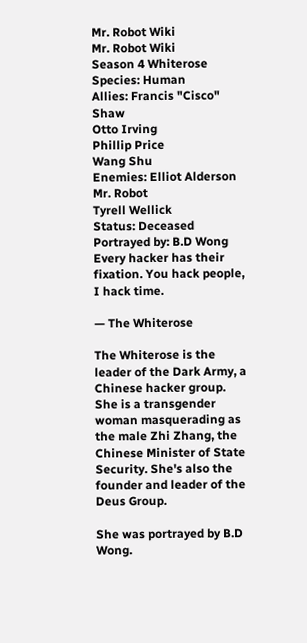Mr. Robot Wiki
Mr. Robot Wiki
Season 4 Whiterose
Species: Human
Allies: Francis "Cisco" Shaw
Otto Irving
Phillip Price
Wang Shu
Enemies: Elliot Alderson
Mr. Robot
Tyrell Wellick
Status: Deceased
Portrayed by: B.D Wong
Every hacker has their fixation. You hack people, I hack time.

— The Whiterose

The Whiterose is the leader of the Dark Army, a Chinese hacker group. She is a transgender woman masquerading as the male Zhi Zhang, the Chinese Minister of State Security. She's also the founder and leader of the Deus Group.

She was portrayed by B.D Wong.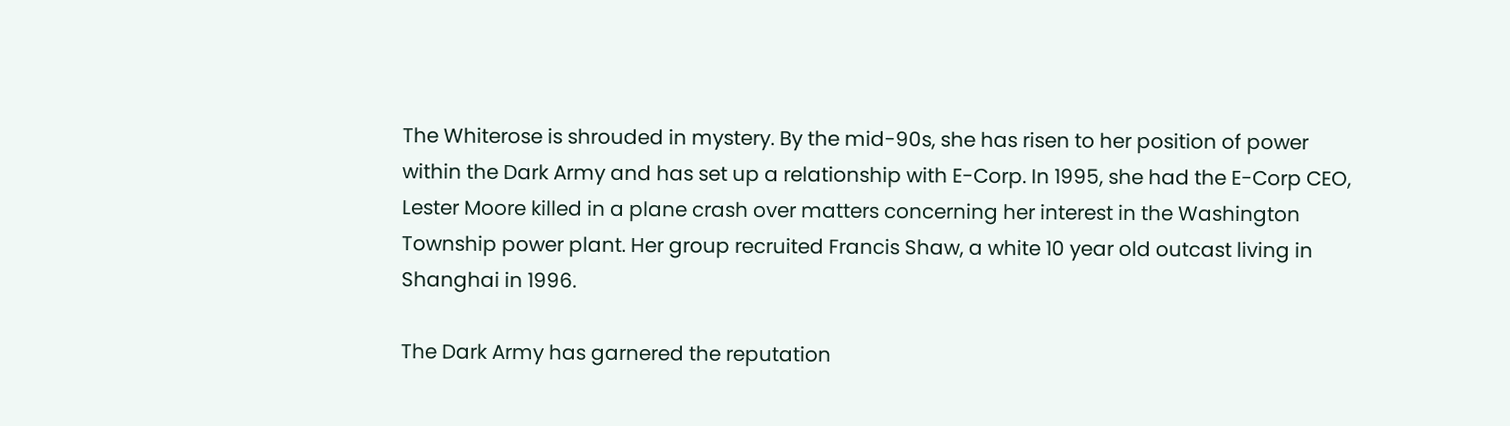The Whiterose is shrouded in mystery. By the mid-90s, she has risen to her position of power within the Dark Army and has set up a relationship with E-Corp. In 1995, she had the E-Corp CEO, Lester Moore killed in a plane crash over matters concerning her interest in the Washington Township power plant. Her group recruited Francis Shaw, a white 10 year old outcast living in Shanghai in 1996.

The Dark Army has garnered the reputation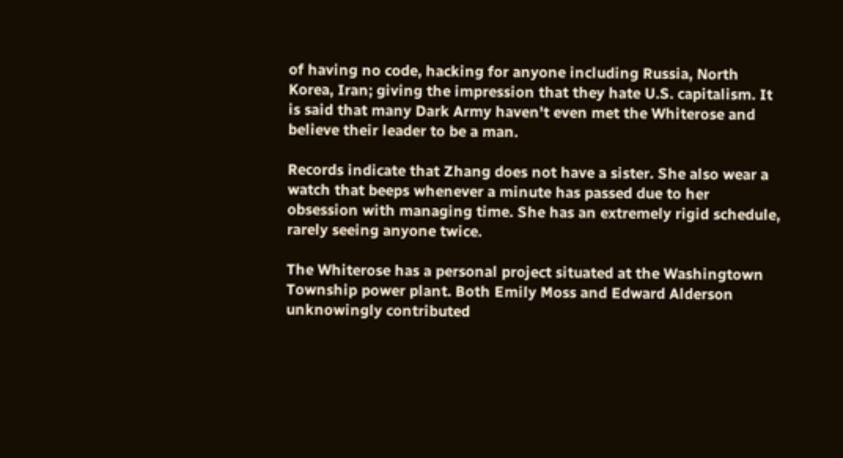of having no code, hacking for anyone including Russia, North Korea, Iran; giving the impression that they hate U.S. capitalism. It is said that many Dark Army haven't even met the Whiterose and believe their leader to be a man.

Records indicate that Zhang does not have a sister. She also wear a watch that beeps whenever a minute has passed due to her obsession with managing time. She has an extremely rigid schedule, rarely seeing anyone twice.

The Whiterose has a personal project situated at the Washingtown Township power plant. Both Emily Moss and Edward Alderson unknowingly contributed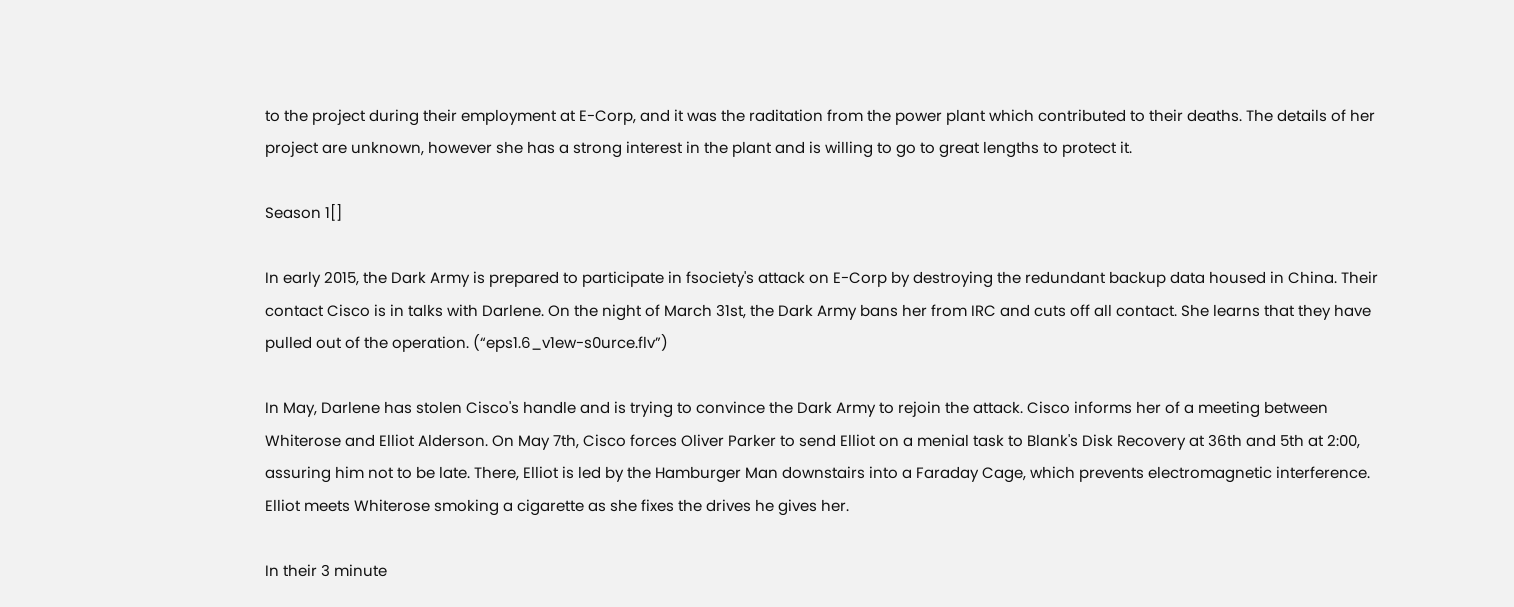to the project during their employment at E-Corp, and it was the raditation from the power plant which contributed to their deaths. The details of her project are unknown, however she has a strong interest in the plant and is willing to go to great lengths to protect it.

Season 1[]

In early 2015, the Dark Army is prepared to participate in fsociety's attack on E-Corp by destroying the redundant backup data housed in China. Their contact Cisco is in talks with Darlene. On the night of March 31st, the Dark Army bans her from IRC and cuts off all contact. She learns that they have pulled out of the operation. (“eps1.6_v1ew-s0urce.flv”)

In May, Darlene has stolen Cisco's handle and is trying to convince the Dark Army to rejoin the attack. Cisco informs her of a meeting between Whiterose and Elliot Alderson. On May 7th, Cisco forces Oliver Parker to send Elliot on a menial task to Blank's Disk Recovery at 36th and 5th at 2:00, assuring him not to be late. There, Elliot is led by the Hamburger Man downstairs into a Faraday Cage, which prevents electromagnetic interference. Elliot meets Whiterose smoking a cigarette as she fixes the drives he gives her.

In their 3 minute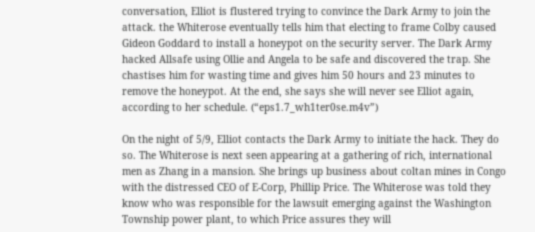conversation, Elliot is flustered trying to convince the Dark Army to join the attack. the Whiterose eventually tells him that electing to frame Colby caused Gideon Goddard to install a honeypot on the security server. The Dark Army hacked Allsafe using Ollie and Angela to be safe and discovered the trap. She chastises him for wasting time and gives him 50 hours and 23 minutes to remove the honeypot. At the end, she says she will never see Elliot again, according to her schedule. (“eps1.7_wh1ter0se.m4v”)

On the night of 5/9, Elliot contacts the Dark Army to initiate the hack. They do so. The Whiterose is next seen appearing at a gathering of rich, international men as Zhang in a mansion. She brings up business about coltan mines in Congo with the distressed CEO of E-Corp, Phillip Price. The Whiterose was told they know who was responsible for the lawsuit emerging against the Washington Township power plant, to which Price assures they will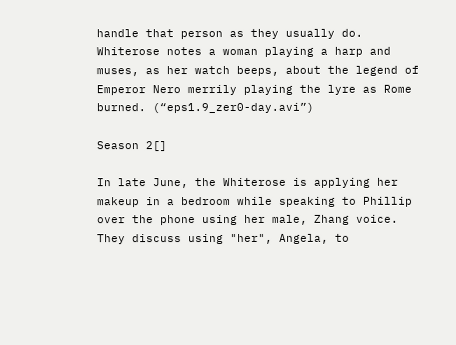handle that person as they usually do. Whiterose notes a woman playing a harp and muses, as her watch beeps, about the legend of Emperor Nero merrily playing the lyre as Rome burned. (“eps1.9_zer0-day.avi”)

Season 2[]

In late June, the Whiterose is applying her makeup in a bedroom while speaking to Phillip over the phone using her male, Zhang voice. They discuss using "her", Angela, to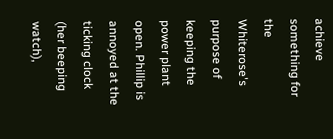achieve something for the Whiterose's purpose of keeping the power plant open. Phillip is annoyed at the ticking clock (her beeping watch),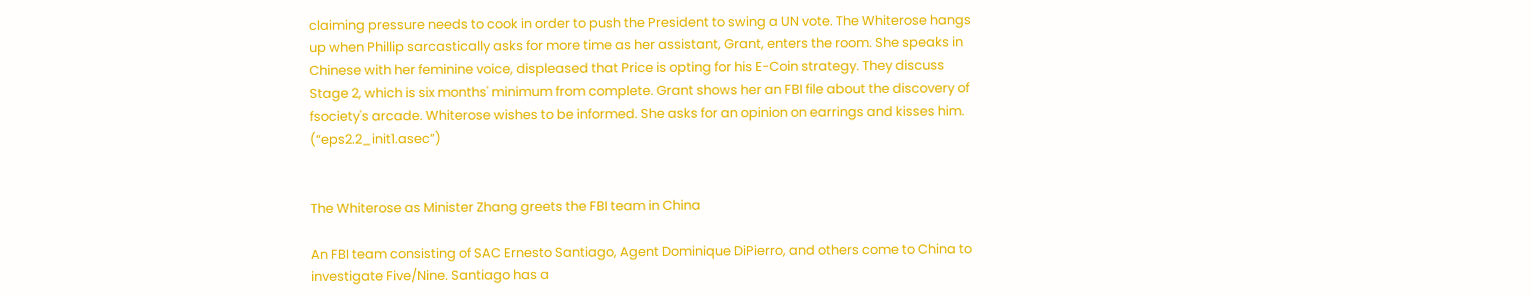claiming pressure needs to cook in order to push the President to swing a UN vote. The Whiterose hangs up when Phillip sarcastically asks for more time as her assistant, Grant, enters the room. She speaks in Chinese with her feminine voice, displeased that Price is opting for his E-Coin strategy. They discuss Stage 2, which is six months' minimum from complete. Grant shows her an FBI file about the discovery of fsociety's arcade. Whiterose wishes to be informed. She asks for an opinion on earrings and kisses him. (“eps2.2_init1.asec”)


The Whiterose as Minister Zhang greets the FBI team in China

An FBI team consisting of SAC Ernesto Santiago, Agent Dominique DiPierro, and others come to China to investigate Five/Nine. Santiago has a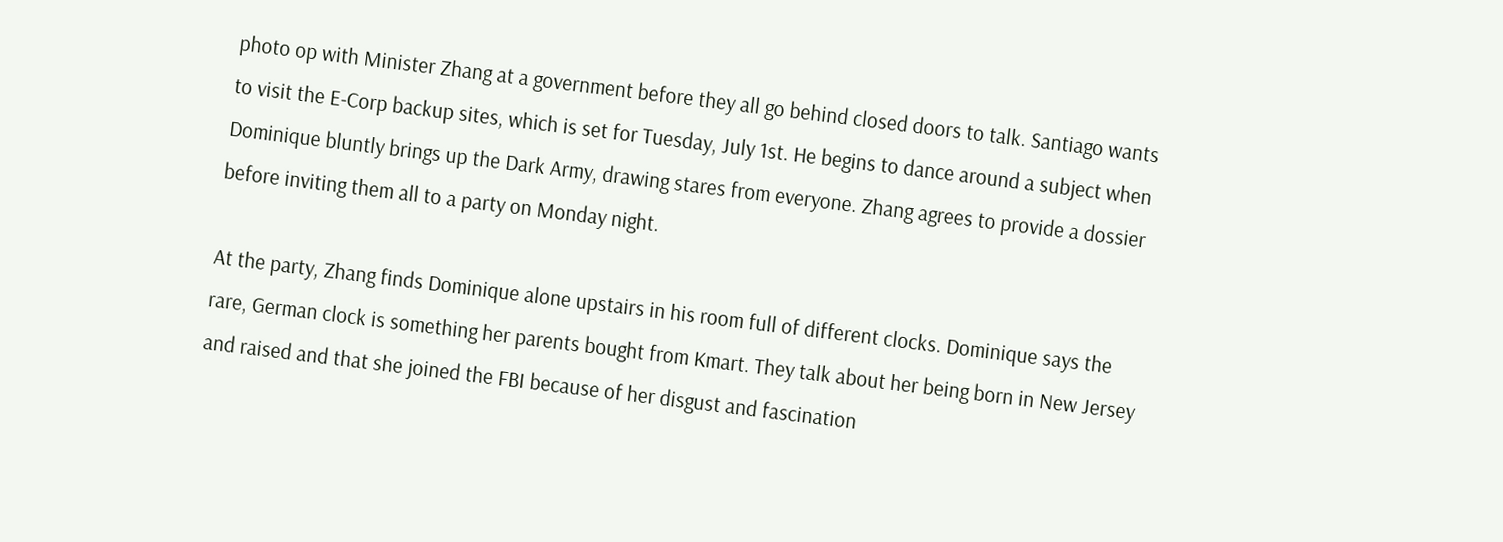photo op with Minister Zhang at a government before they all go behind closed doors to talk. Santiago wants to visit the E-Corp backup sites, which is set for Tuesday, July 1st. He begins to dance around a subject when Dominique bluntly brings up the Dark Army, drawing stares from everyone. Zhang agrees to provide a dossier before inviting them all to a party on Monday night.

At the party, Zhang finds Dominique alone upstairs in his room full of different clocks. Dominique says the rare, German clock is something her parents bought from Kmart. They talk about her being born in New Jersey and raised and that she joined the FBI because of her disgust and fascination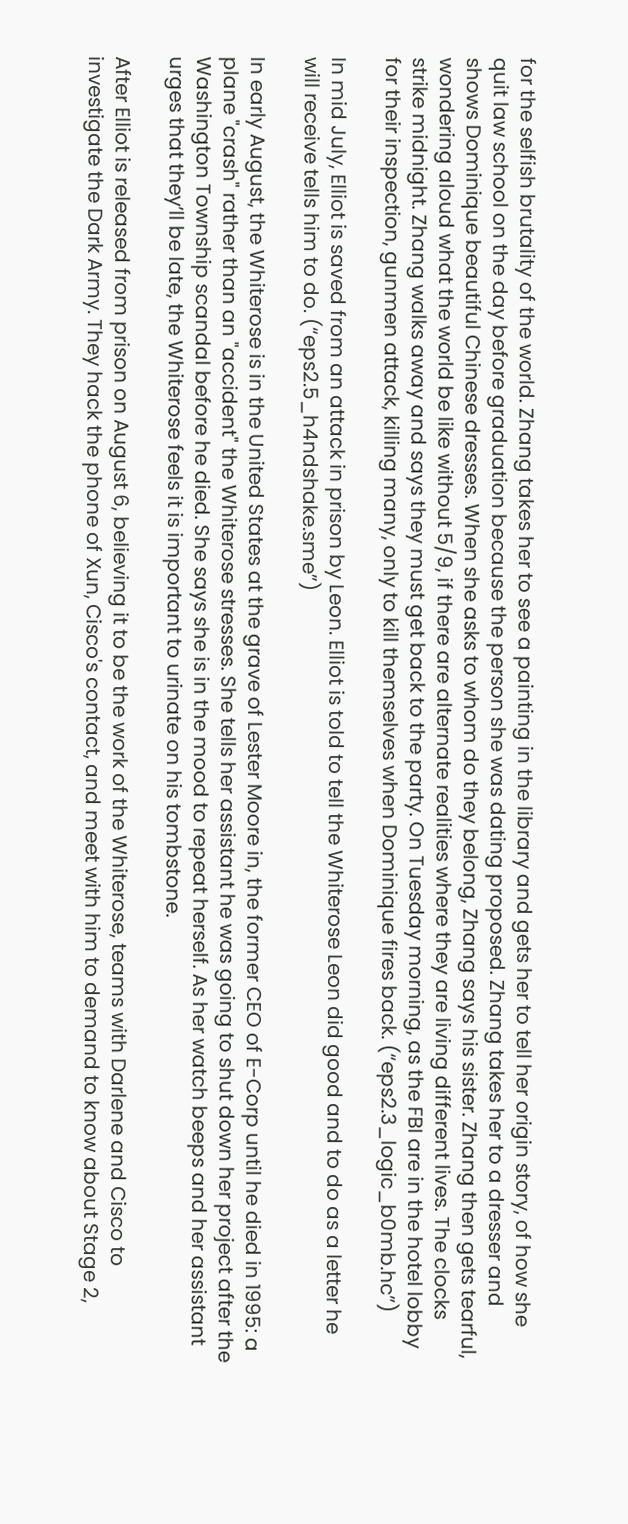for the selfish brutality of the world. Zhang takes her to see a painting in the library and gets her to tell her origin story, of how she quit law school on the day before graduation because the person she was dating proposed. Zhang takes her to a dresser and shows Dominique beautiful Chinese dresses. When she asks to whom do they belong, Zhang says his sister. Zhang then gets tearful, wondering aloud what the world be like without 5/9, if there are alternate realities where they are living different lives. The clocks strike midnight. Zhang walks away and says they must get back to the party. On Tuesday morning, as the FBI are in the hotel lobby for their inspection, gunmen attack, killing many, only to kill themselves when Dominique fires back. (“eps2.3_logic_b0mb.hc”)

In mid July, Elliot is saved from an attack in prison by Leon. Elliot is told to tell the Whiterose Leon did good and to do as a letter he will receive tells him to do. (“eps2.5_h4ndshake.sme”)

In early August, the Whiterose is in the United States at the grave of Lester Moore in, the former CEO of E-Corp until he died in 1995: a plane "crash" rather than an "accident" the Whiterose stresses. She tells her assistant he was going to shut down her project after the Washington Township scandal before he died. She says she is in the mood to repeat herself. As her watch beeps and her assistant urges that they’ll be late, the Whiterose feels it is important to urinate on his tombstone.

After Elliot is released from prison on August 6, believing it to be the work of the Whiterose, teams with Darlene and Cisco to investigate the Dark Army. They hack the phone of Xun, Cisco's contact, and meet with him to demand to know about Stage 2,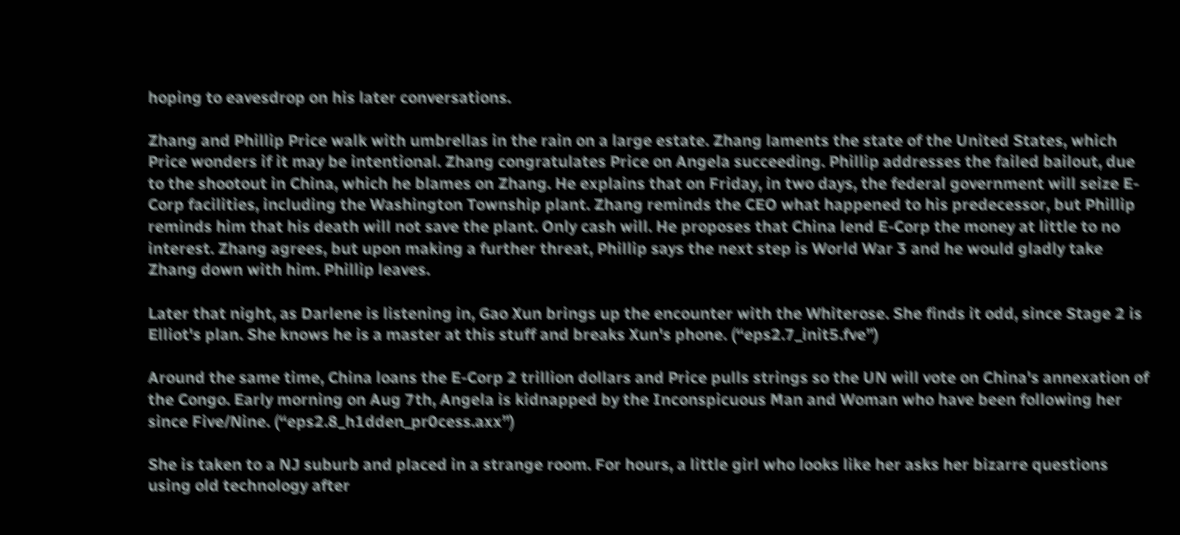hoping to eavesdrop on his later conversations.

Zhang and Phillip Price walk with umbrellas in the rain on a large estate. Zhang laments the state of the United States, which Price wonders if it may be intentional. Zhang congratulates Price on Angela succeeding. Phillip addresses the failed bailout, due to the shootout in China, which he blames on Zhang. He explains that on Friday, in two days, the federal government will seize E-Corp facilities, including the Washington Township plant. Zhang reminds the CEO what happened to his predecessor, but Phillip reminds him that his death will not save the plant. Only cash will. He proposes that China lend E-Corp the money at little to no interest. Zhang agrees, but upon making a further threat, Phillip says the next step is World War 3 and he would gladly take Zhang down with him. Phillip leaves.

Later that night, as Darlene is listening in, Gao Xun brings up the encounter with the Whiterose. She finds it odd, since Stage 2 is Elliot's plan. She knows he is a master at this stuff and breaks Xun's phone. (“eps2.7_init5.fve”)

Around the same time, China loans the E-Corp 2 trillion dollars and Price pulls strings so the UN will vote on China's annexation of the Congo. Early morning on Aug 7th, Angela is kidnapped by the Inconspicuous Man and Woman who have been following her since Five/Nine. (“eps2.8_h1dden_pr0cess.axx”)

She is taken to a NJ suburb and placed in a strange room. For hours, a little girl who looks like her asks her bizarre questions using old technology after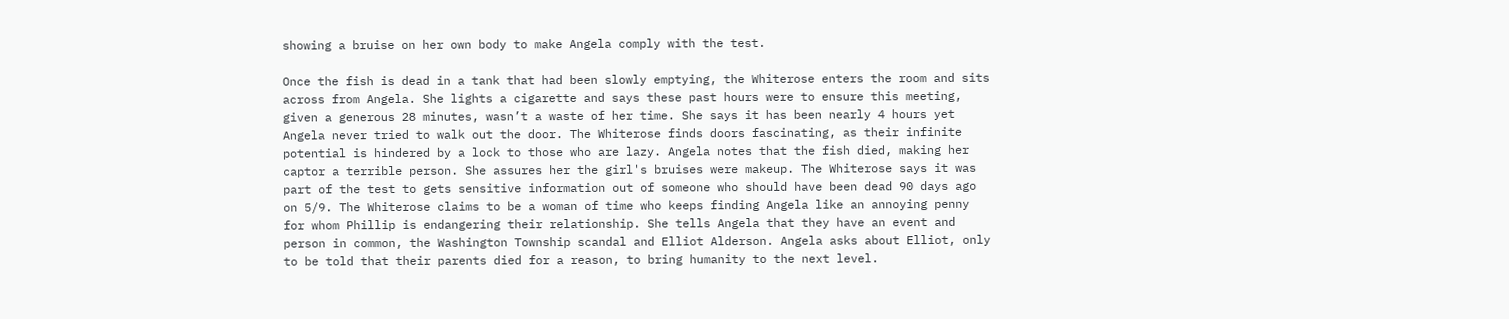showing a bruise on her own body to make Angela comply with the test.

Once the fish is dead in a tank that had been slowly emptying, the Whiterose enters the room and sits across from Angela. She lights a cigarette and says these past hours were to ensure this meeting, given a generous 28 minutes, wasn’t a waste of her time. She says it has been nearly 4 hours yet Angela never tried to walk out the door. The Whiterose finds doors fascinating, as their infinite potential is hindered by a lock to those who are lazy. Angela notes that the fish died, making her captor a terrible person. She assures her the girl's bruises were makeup. The Whiterose says it was part of the test to gets sensitive information out of someone who should have been dead 90 days ago on 5/9. The Whiterose claims to be a woman of time who keeps finding Angela like an annoying penny for whom Phillip is endangering their relationship. She tells Angela that they have an event and person in common, the Washington Township scandal and Elliot Alderson. Angela asks about Elliot, only to be told that their parents died for a reason, to bring humanity to the next level.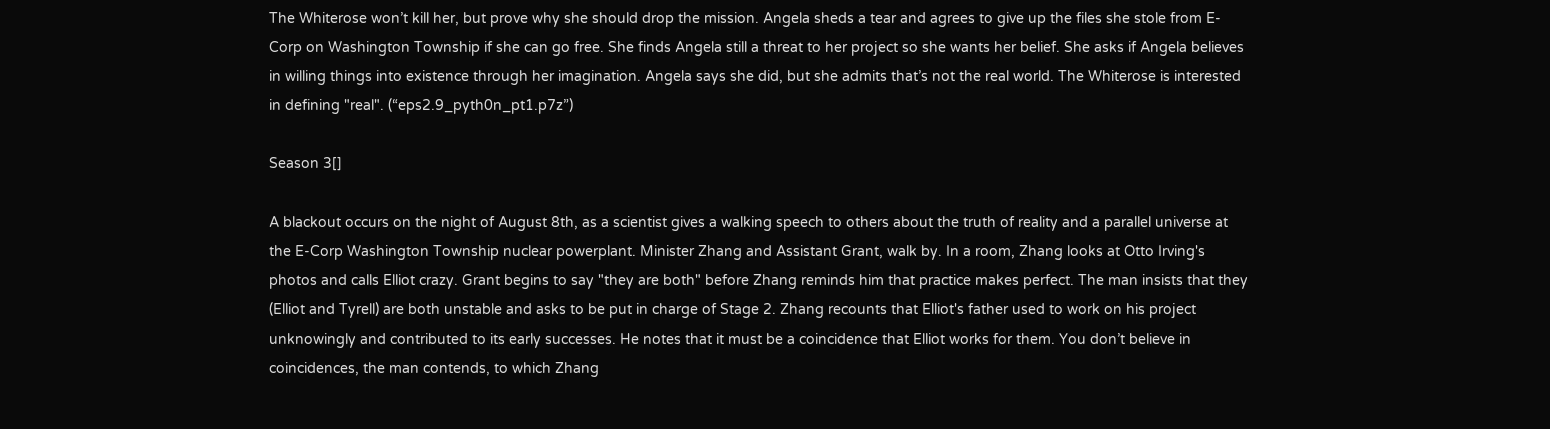The Whiterose won’t kill her, but prove why she should drop the mission. Angela sheds a tear and agrees to give up the files she stole from E-Corp on Washington Township if she can go free. She finds Angela still a threat to her project so she wants her belief. She asks if Angela believes in willing things into existence through her imagination. Angela says she did, but she admits that’s not the real world. The Whiterose is interested in defining "real". (“eps2.9_pyth0n_pt1.p7z”)

Season 3[]

A blackout occurs on the night of August 8th, as a scientist gives a walking speech to others about the truth of reality and a parallel universe at the E-Corp Washington Township nuclear powerplant. Minister Zhang and Assistant Grant, walk by. In a room, Zhang looks at Otto Irving's photos and calls Elliot crazy. Grant begins to say "they are both" before Zhang reminds him that practice makes perfect. The man insists that they (Elliot and Tyrell) are both unstable and asks to be put in charge of Stage 2. Zhang recounts that Elliot's father used to work on his project unknowingly and contributed to its early successes. He notes that it must be a coincidence that Elliot works for them. You don’t believe in coincidences, the man contends, to which Zhang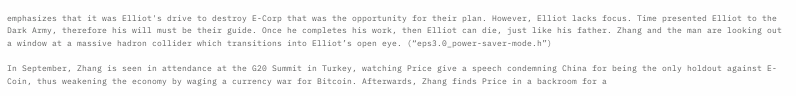emphasizes that it was Elliot's drive to destroy E-Corp that was the opportunity for their plan. However, Elliot lacks focus. Time presented Elliot to the Dark Army, therefore his will must be their guide. Once he completes his work, then Elliot can die, just like his father. Zhang and the man are looking out a window at a massive hadron collider which transitions into Elliot’s open eye. (“eps3.0_power-saver-mode.h”)

In September, Zhang is seen in attendance at the G20 Summit in Turkey, watching Price give a speech condemning China for being the only holdout against E-Coin, thus weakening the economy by waging a currency war for Bitcoin. Afterwards, Zhang finds Price in a backroom for a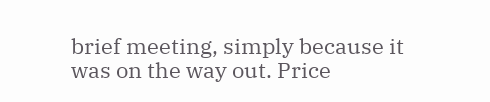brief meeting, simply because it was on the way out. Price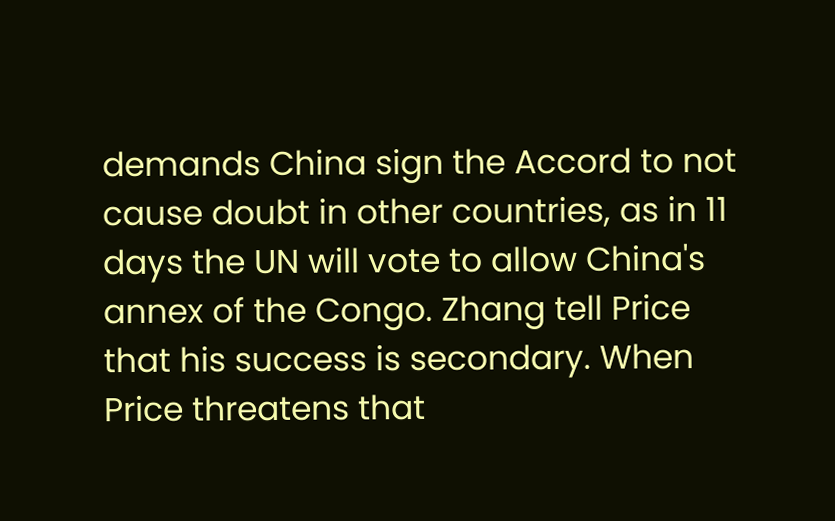demands China sign the Accord to not cause doubt in other countries, as in 11 days the UN will vote to allow China's annex of the Congo. Zhang tell Price that his success is secondary. When Price threatens that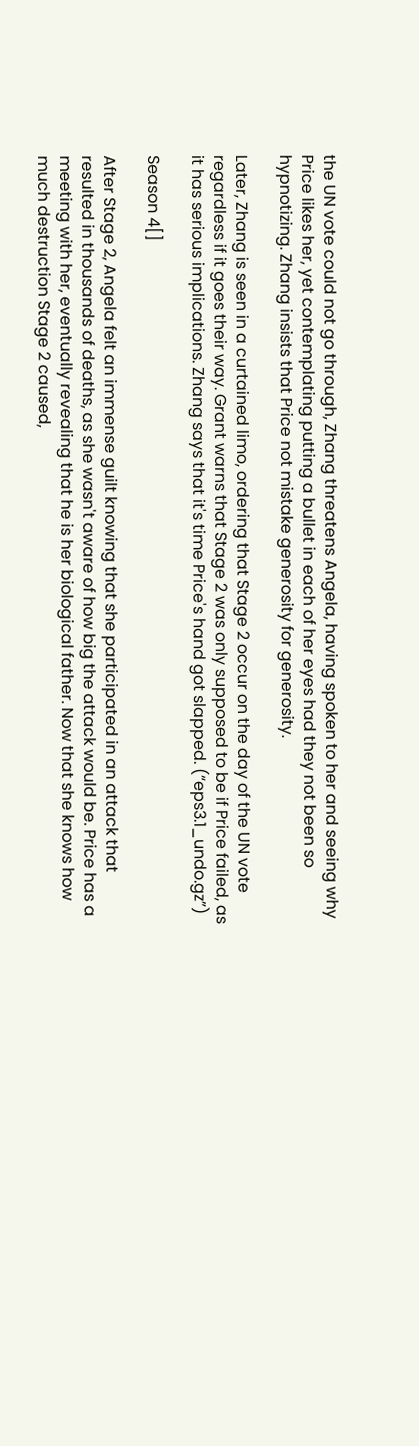the UN vote could not go through, Zhang threatens Angela, having spoken to her and seeing why Price likes her, yet contemplating putting a bullet in each of her eyes had they not been so hypnotizing. Zhang insists that Price not mistake generosity for generosity.

Later, Zhang is seen in a curtained limo, ordering that Stage 2 occur on the day of the UN vote regardless if it goes their way. Grant warns that Stage 2 was only supposed to be if Price failed, as it has serious implications. Zhang says that it's time Price's hand got slapped. (“eps3.1_undo.gz”)

Season 4[]

After Stage 2, Angela felt an immense guilt knowing that she participated in an attack that resulted in thousands of deaths, as she wasn't aware of how big the attack would be. Price has a meeting with her, eventually revealing that he is her biological father. Now that she knows how much destruction Stage 2 caused,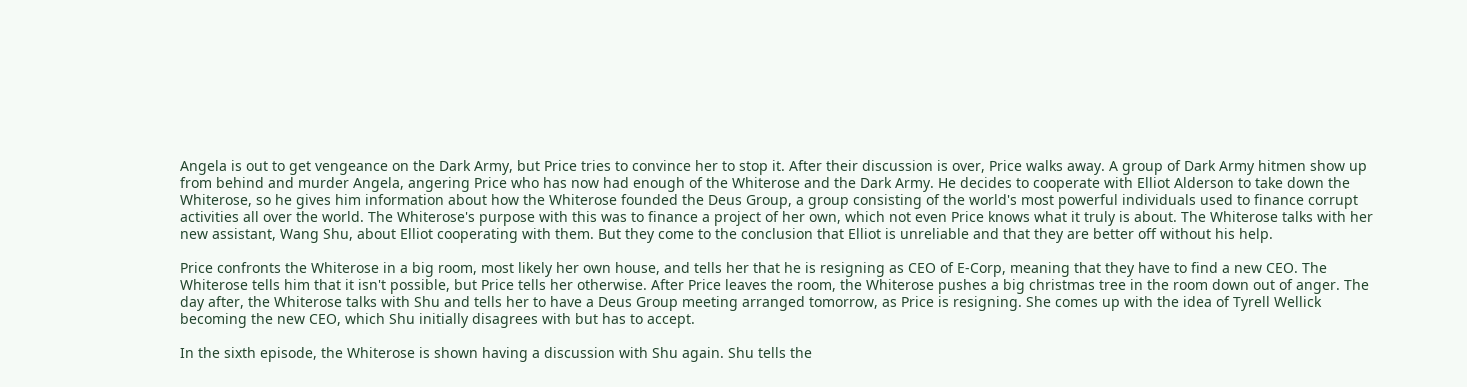Angela is out to get vengeance on the Dark Army, but Price tries to convince her to stop it. After their discussion is over, Price walks away. A group of Dark Army hitmen show up from behind and murder Angela, angering Price who has now had enough of the Whiterose and the Dark Army. He decides to cooperate with Elliot Alderson to take down the Whiterose, so he gives him information about how the Whiterose founded the Deus Group, a group consisting of the world's most powerful individuals used to finance corrupt activities all over the world. The Whiterose's purpose with this was to finance a project of her own, which not even Price knows what it truly is about. The Whiterose talks with her new assistant, Wang Shu, about Elliot cooperating with them. But they come to the conclusion that Elliot is unreliable and that they are better off without his help.

Price confronts the Whiterose in a big room, most likely her own house, and tells her that he is resigning as CEO of E-Corp, meaning that they have to find a new CEO. The Whiterose tells him that it isn't possible, but Price tells her otherwise. After Price leaves the room, the Whiterose pushes a big christmas tree in the room down out of anger. The day after, the Whiterose talks with Shu and tells her to have a Deus Group meeting arranged tomorrow, as Price is resigning. She comes up with the idea of Tyrell Wellick becoming the new CEO, which Shu initially disagrees with but has to accept.

In the sixth episode, the Whiterose is shown having a discussion with Shu again. Shu tells the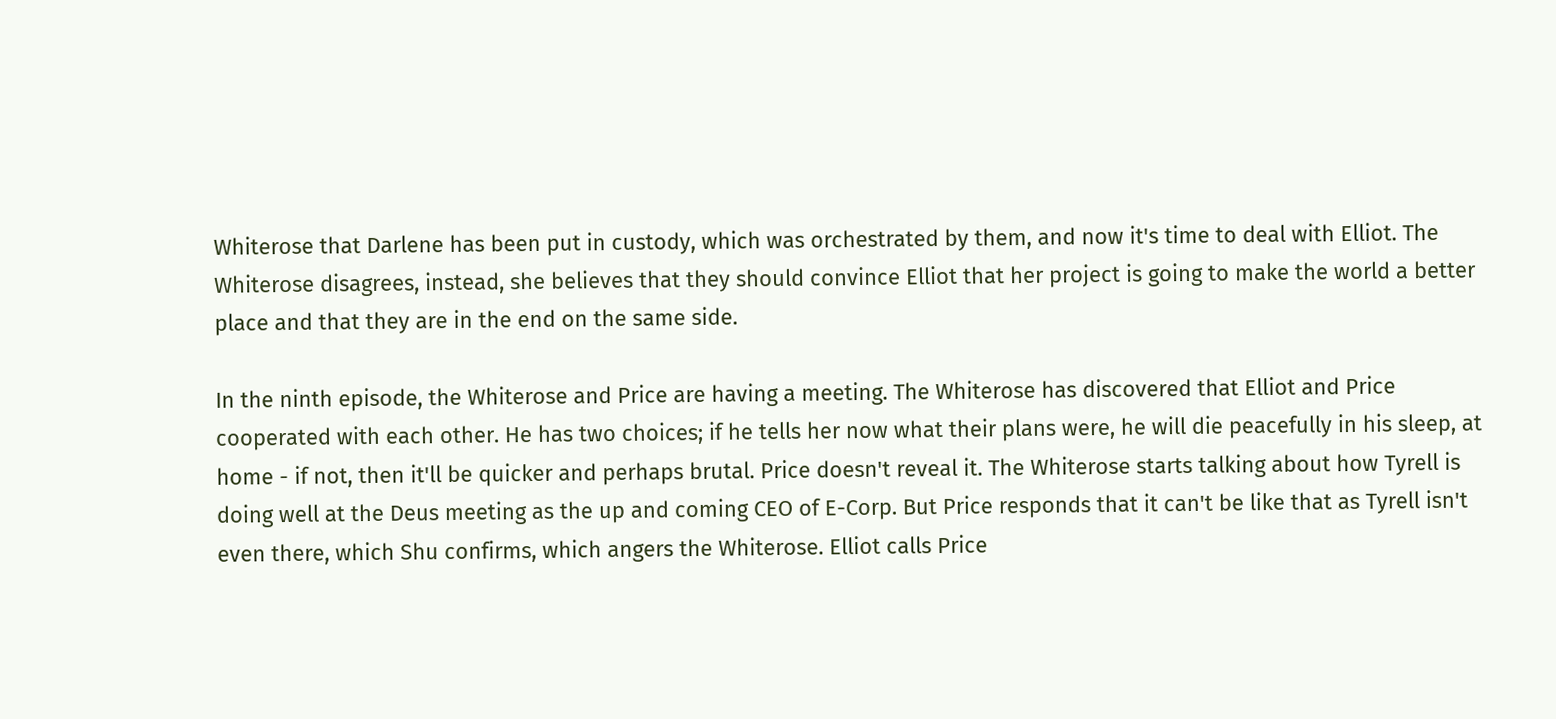Whiterose that Darlene has been put in custody, which was orchestrated by them, and now it's time to deal with Elliot. The Whiterose disagrees, instead, she believes that they should convince Elliot that her project is going to make the world a better place and that they are in the end on the same side.

In the ninth episode, the Whiterose and Price are having a meeting. The Whiterose has discovered that Elliot and Price cooperated with each other. He has two choices; if he tells her now what their plans were, he will die peacefully in his sleep, at home - if not, then it'll be quicker and perhaps brutal. Price doesn't reveal it. The Whiterose starts talking about how Tyrell is doing well at the Deus meeting as the up and coming CEO of E-Corp. But Price responds that it can't be like that as Tyrell isn't even there, which Shu confirms, which angers the Whiterose. Elliot calls Price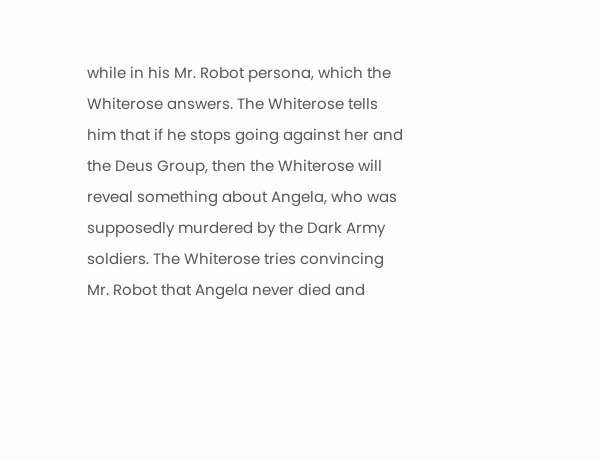while in his Mr. Robot persona, which the Whiterose answers. The Whiterose tells him that if he stops going against her and the Deus Group, then the Whiterose will reveal something about Angela, who was supposedly murdered by the Dark Army soldiers. The Whiterose tries convincing Mr. Robot that Angela never died and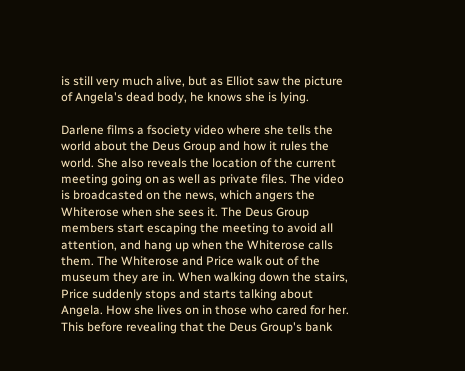is still very much alive, but as Elliot saw the picture of Angela's dead body, he knows she is lying.

Darlene films a fsociety video where she tells the world about the Deus Group and how it rules the world. She also reveals the location of the current meeting going on as well as private files. The video is broadcasted on the news, which angers the Whiterose when she sees it. The Deus Group members start escaping the meeting to avoid all attention, and hang up when the Whiterose calls them. The Whiterose and Price walk out of the museum they are in. When walking down the stairs, Price suddenly stops and starts talking about Angela. How she lives on in those who cared for her. This before revealing that the Deus Group's bank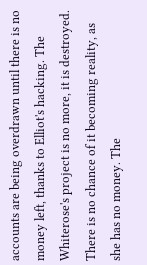accounts are being overdrawn until there is no money left, thanks to Elliot's hacking. The Whiterose's project is no more, it is destroyed. There is no chance of it becoming reality, as she has no money. The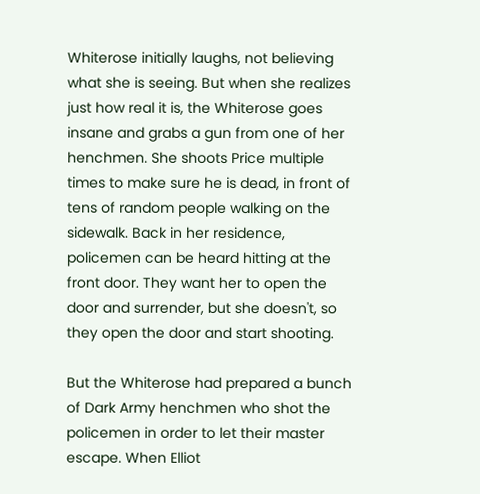Whiterose initially laughs, not believing what she is seeing. But when she realizes just how real it is, the Whiterose goes insane and grabs a gun from one of her henchmen. She shoots Price multiple times to make sure he is dead, in front of tens of random people walking on the sidewalk. Back in her residence, policemen can be heard hitting at the front door. They want her to open the door and surrender, but she doesn't, so they open the door and start shooting.

But the Whiterose had prepared a bunch of Dark Army henchmen who shot the policemen in order to let their master escape. When Elliot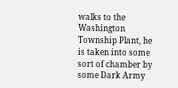walks to the Washington Township Plant, he is taken into some sort of chamber by some Dark Army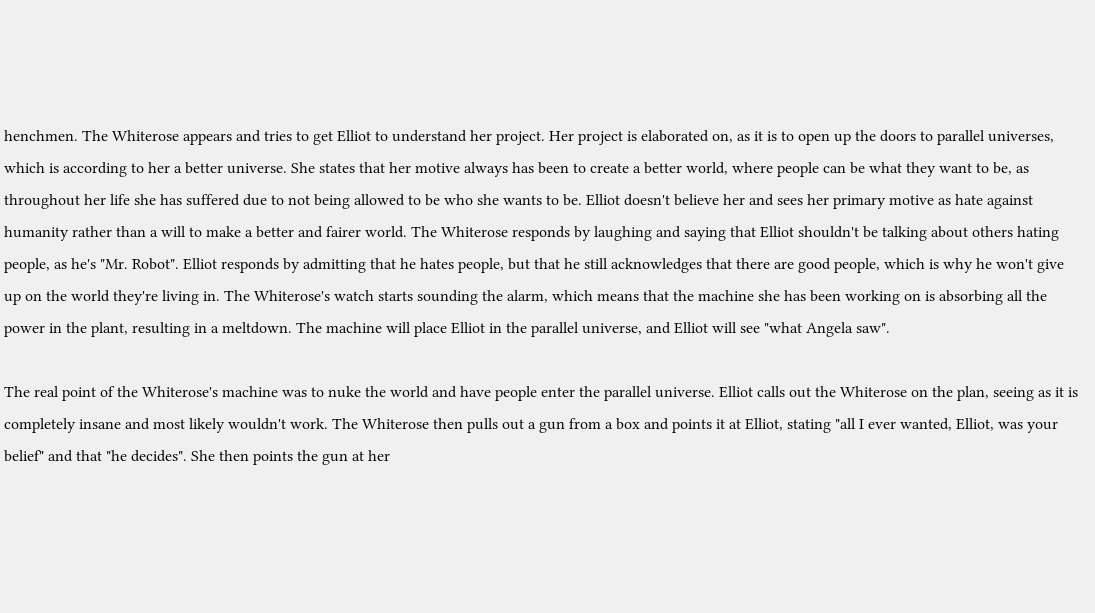henchmen. The Whiterose appears and tries to get Elliot to understand her project. Her project is elaborated on, as it is to open up the doors to parallel universes, which is according to her a better universe. She states that her motive always has been to create a better world, where people can be what they want to be, as throughout her life she has suffered due to not being allowed to be who she wants to be. Elliot doesn't believe her and sees her primary motive as hate against humanity rather than a will to make a better and fairer world. The Whiterose responds by laughing and saying that Elliot shouldn't be talking about others hating people, as he's "Mr. Robot". Elliot responds by admitting that he hates people, but that he still acknowledges that there are good people, which is why he won't give up on the world they're living in. The Whiterose's watch starts sounding the alarm, which means that the machine she has been working on is absorbing all the power in the plant, resulting in a meltdown. The machine will place Elliot in the parallel universe, and Elliot will see "what Angela saw".

The real point of the Whiterose's machine was to nuke the world and have people enter the parallel universe. Elliot calls out the Whiterose on the plan, seeing as it is completely insane and most likely wouldn't work. The Whiterose then pulls out a gun from a box and points it at Elliot, stating "all I ever wanted, Elliot, was your belief" and that "he decides". She then points the gun at her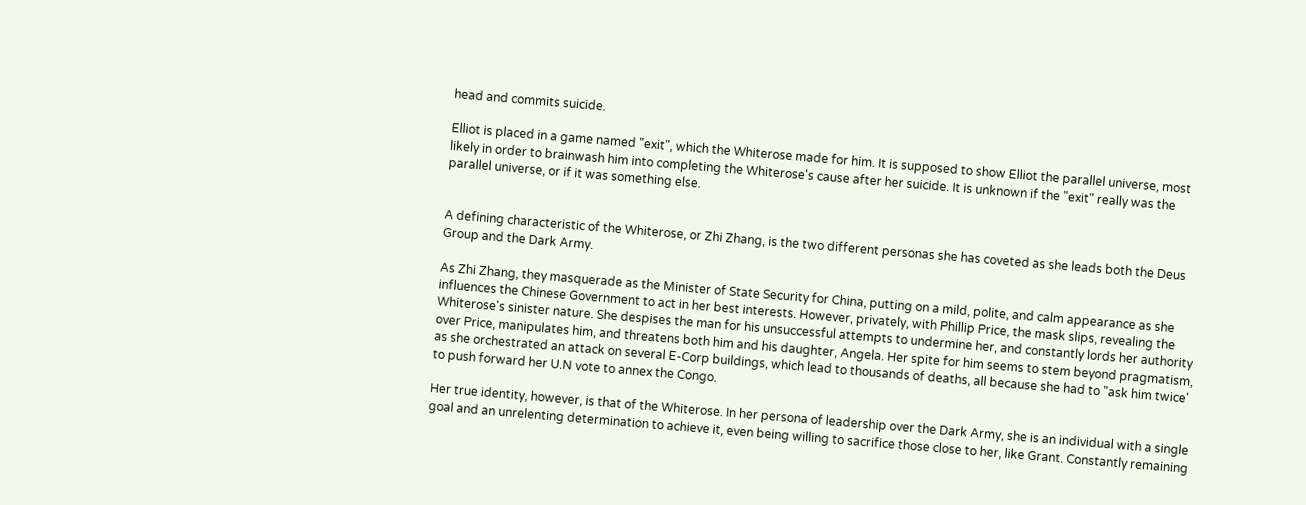head and commits suicide.

Elliot is placed in a game named "exit", which the Whiterose made for him. It is supposed to show Elliot the parallel universe, most likely in order to brainwash him into completing the Whiterose's cause after her suicide. It is unknown if the "exit" really was the parallel universe, or if it was something else.


A defining characteristic of the Whiterose, or Zhi Zhang, is the two different personas she has coveted as she leads both the Deus Group and the Dark Army.

As Zhi Zhang, they masquerade as the Minister of State Security for China, putting on a mild, polite, and calm appearance as she influences the Chinese Government to act in her best interests. However, privately, with Phillip Price, the mask slips, revealing the Whiterose's sinister nature. She despises the man for his unsuccessful attempts to undermine her, and constantly lords her authority over Price, manipulates him, and threatens both him and his daughter, Angela. Her spite for him seems to stem beyond pragmatism, as she orchestrated an attack on several E-Corp buildings, which lead to thousands of deaths, all because she had to "ask him twice' to push forward her U.N vote to annex the Congo.

Her true identity, however, is that of the Whiterose. In her persona of leadership over the Dark Army, she is an individual with a single goal and an unrelenting determination to achieve it, even being willing to sacrifice those close to her, like Grant. Constantly remaining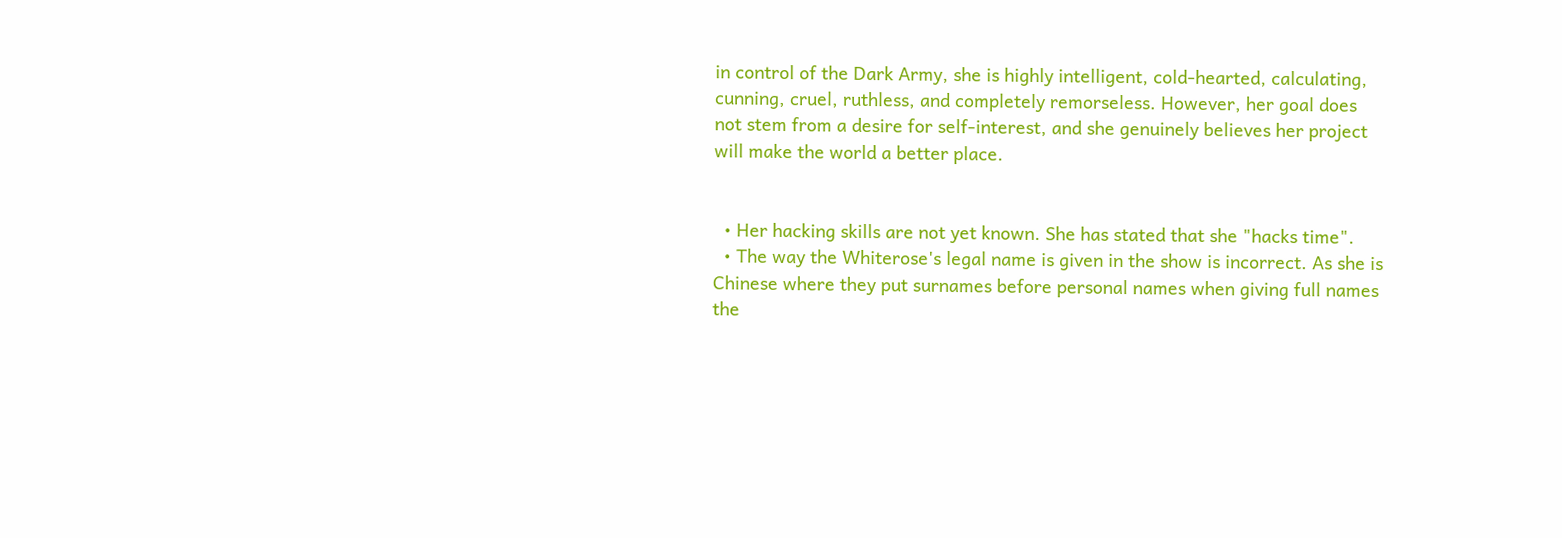in control of the Dark Army, she is highly intelligent, cold-hearted, calculating, cunning, cruel, ruthless, and completely remorseless. However, her goal does not stem from a desire for self-interest, and she genuinely believes her project will make the world a better place.


  • Her hacking skills are not yet known. She has stated that she "hacks time".
  • The way the Whiterose's legal name is given in the show is incorrect. As she is Chinese where they put surnames before personal names when giving full names the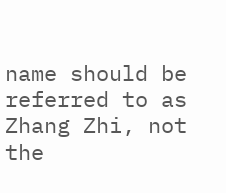name should be referred to as Zhang Zhi, not the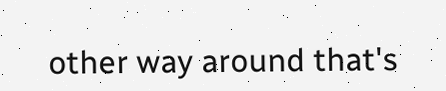other way around that's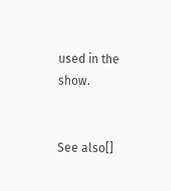used in the show.


See also[]